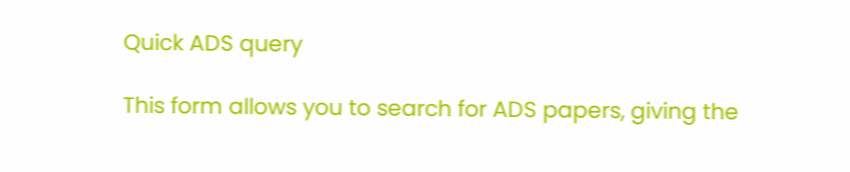Quick ADS query

This form allows you to search for ADS papers, giving the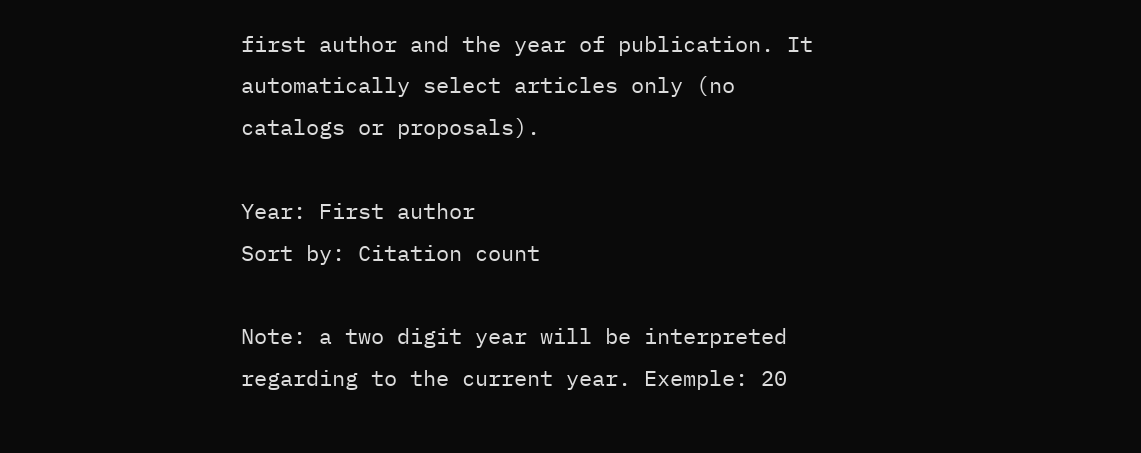first author and the year of publication. It automatically select articles only (no catalogs or proposals).

Year: First author
Sort by: Citation count

Note: a two digit year will be interpreted regarding to the current year. Exemple: 20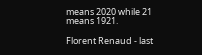means 2020 while 21 means 1921.

Florent Renaud - last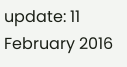update: 11 February 2016